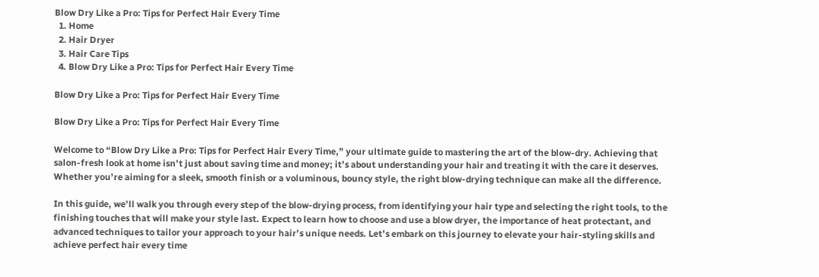Blow Dry Like a Pro: Tips for Perfect Hair Every Time
  1. Home
  2. Hair Dryer
  3. Hair Care Tips
  4. Blow Dry Like a Pro: Tips for Perfect Hair Every Time

Blow Dry Like a Pro: Tips for Perfect Hair Every Time

Blow Dry Like a Pro: Tips for Perfect Hair Every Time

Welcome to “Blow Dry Like a Pro: Tips for Perfect Hair Every Time,” your ultimate guide to mastering the art of the blow-dry. Achieving that salon-fresh look at home isn’t just about saving time and money; it’s about understanding your hair and treating it with the care it deserves. Whether you’re aiming for a sleek, smooth finish or a voluminous, bouncy style, the right blow-drying technique can make all the difference.

In this guide, we’ll walk you through every step of the blow-drying process, from identifying your hair type and selecting the right tools, to the finishing touches that will make your style last. Expect to learn how to choose and use a blow dryer, the importance of heat protectant, and advanced techniques to tailor your approach to your hair’s unique needs. Let’s embark on this journey to elevate your hair-styling skills and achieve perfect hair every time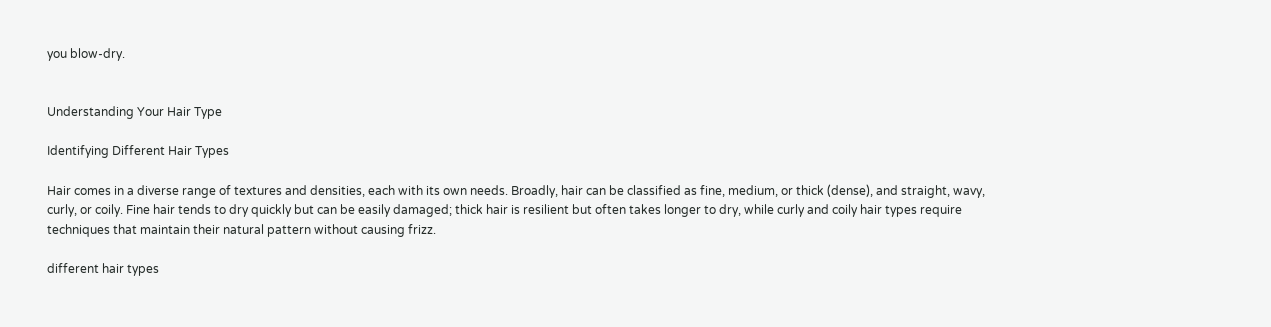you blow-dry.


Understanding Your Hair Type

Identifying Different Hair Types

Hair comes in a diverse range of textures and densities, each with its own needs. Broadly, hair can be classified as fine, medium, or thick (dense), and straight, wavy, curly, or coily. Fine hair tends to dry quickly but can be easily damaged; thick hair is resilient but often takes longer to dry, while curly and coily hair types require techniques that maintain their natural pattern without causing frizz.

different hair types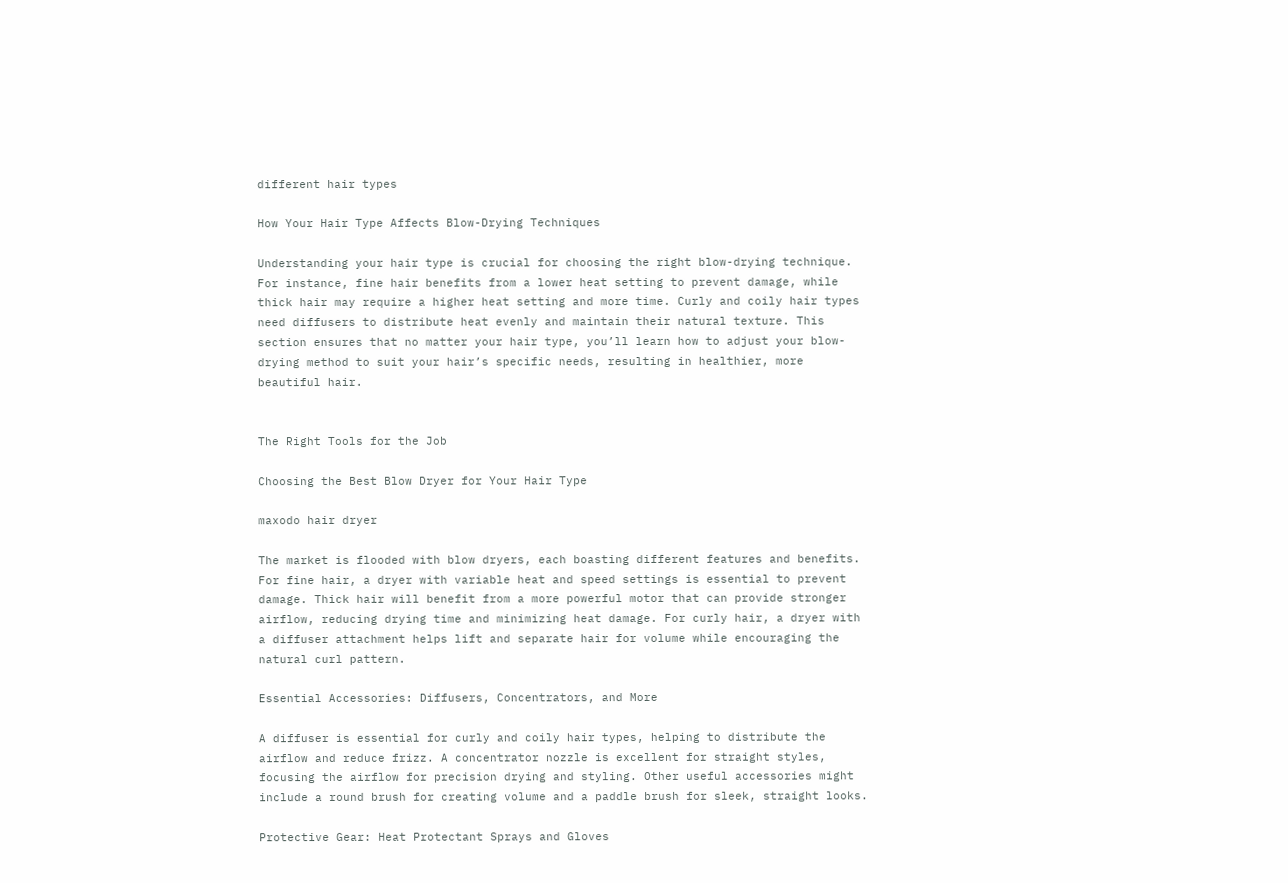different hair types

How Your Hair Type Affects Blow-Drying Techniques

Understanding your hair type is crucial for choosing the right blow-drying technique. For instance, fine hair benefits from a lower heat setting to prevent damage, while thick hair may require a higher heat setting and more time. Curly and coily hair types need diffusers to distribute heat evenly and maintain their natural texture. This section ensures that no matter your hair type, you’ll learn how to adjust your blow-drying method to suit your hair’s specific needs, resulting in healthier, more beautiful hair.


The Right Tools for the Job

Choosing the Best Blow Dryer for Your Hair Type

maxodo hair dryer

The market is flooded with blow dryers, each boasting different features and benefits. For fine hair, a dryer with variable heat and speed settings is essential to prevent damage. Thick hair will benefit from a more powerful motor that can provide stronger airflow, reducing drying time and minimizing heat damage. For curly hair, a dryer with a diffuser attachment helps lift and separate hair for volume while encouraging the natural curl pattern.

Essential Accessories: Diffusers, Concentrators, and More

A diffuser is essential for curly and coily hair types, helping to distribute the airflow and reduce frizz. A concentrator nozzle is excellent for straight styles, focusing the airflow for precision drying and styling. Other useful accessories might include a round brush for creating volume and a paddle brush for sleek, straight looks.

Protective Gear: Heat Protectant Sprays and Gloves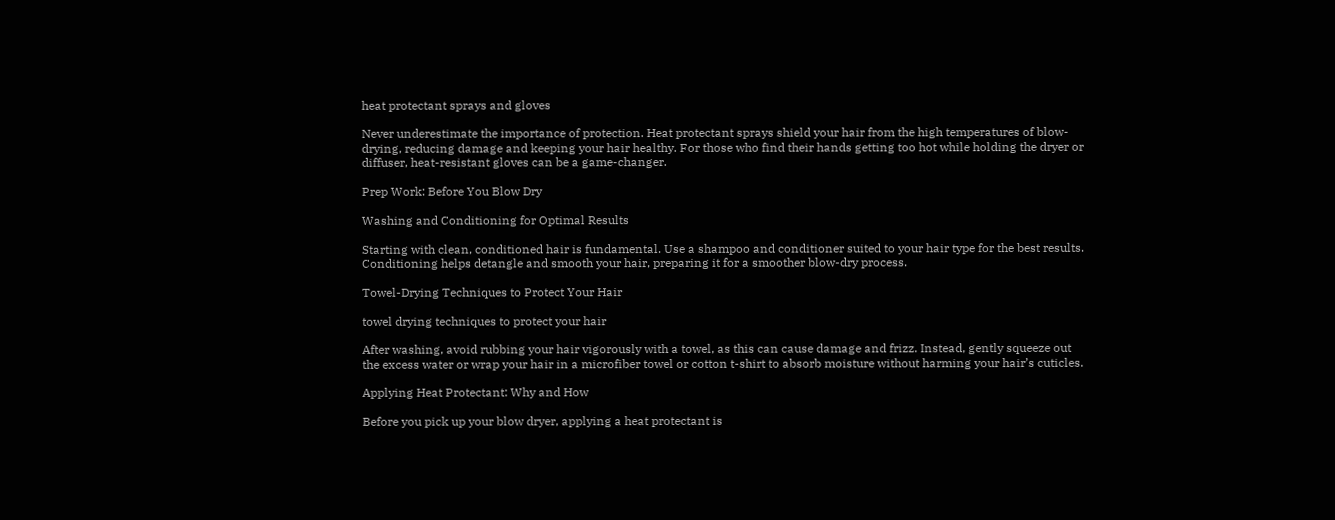heat protectant sprays and gloves

Never underestimate the importance of protection. Heat protectant sprays shield your hair from the high temperatures of blow-drying, reducing damage and keeping your hair healthy. For those who find their hands getting too hot while holding the dryer or diffuser, heat-resistant gloves can be a game-changer.

Prep Work: Before You Blow Dry

Washing and Conditioning for Optimal Results

Starting with clean, conditioned hair is fundamental. Use a shampoo and conditioner suited to your hair type for the best results. Conditioning helps detangle and smooth your hair, preparing it for a smoother blow-dry process.

Towel-Drying Techniques to Protect Your Hair

towel drying techniques to protect your hair

After washing, avoid rubbing your hair vigorously with a towel, as this can cause damage and frizz. Instead, gently squeeze out the excess water or wrap your hair in a microfiber towel or cotton t-shirt to absorb moisture without harming your hair’s cuticles.

Applying Heat Protectant: Why and How

Before you pick up your blow dryer, applying a heat protectant is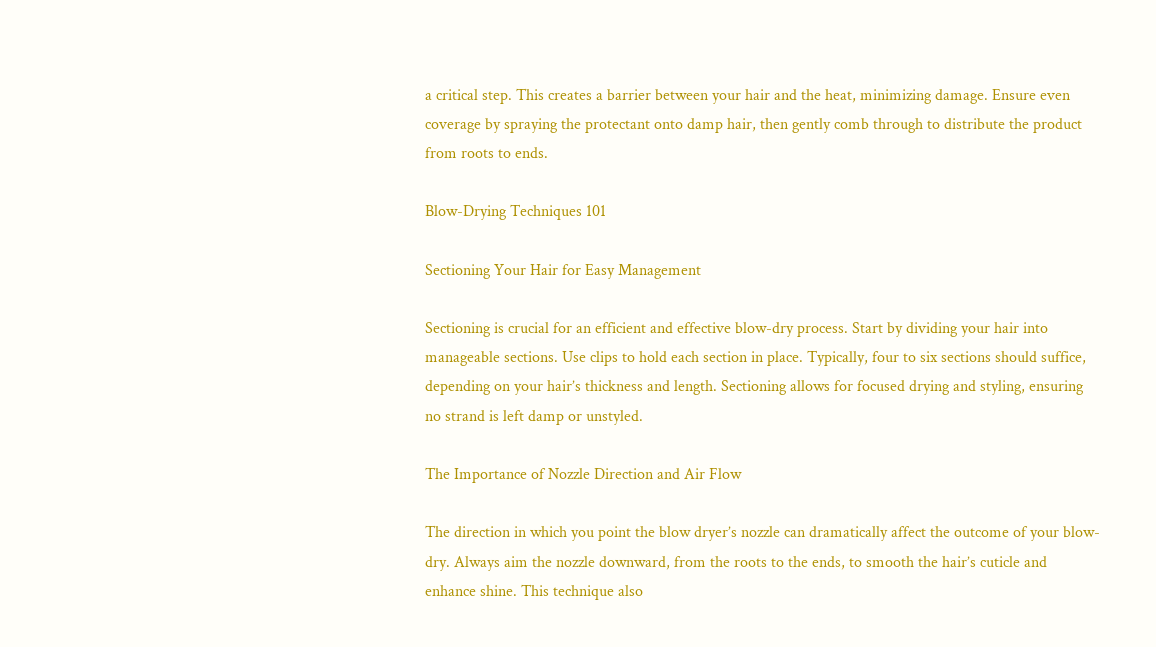a critical step. This creates a barrier between your hair and the heat, minimizing damage. Ensure even coverage by spraying the protectant onto damp hair, then gently comb through to distribute the product from roots to ends.

Blow-Drying Techniques 101

Sectioning Your Hair for Easy Management

Sectioning is crucial for an efficient and effective blow-dry process. Start by dividing your hair into manageable sections. Use clips to hold each section in place. Typically, four to six sections should suffice, depending on your hair’s thickness and length. Sectioning allows for focused drying and styling, ensuring no strand is left damp or unstyled.

The Importance of Nozzle Direction and Air Flow

The direction in which you point the blow dryer’s nozzle can dramatically affect the outcome of your blow-dry. Always aim the nozzle downward, from the roots to the ends, to smooth the hair’s cuticle and enhance shine. This technique also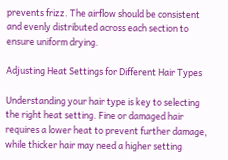prevents frizz. The airflow should be consistent and evenly distributed across each section to ensure uniform drying.

Adjusting Heat Settings for Different Hair Types

Understanding your hair type is key to selecting the right heat setting. Fine or damaged hair requires a lower heat to prevent further damage, while thicker hair may need a higher setting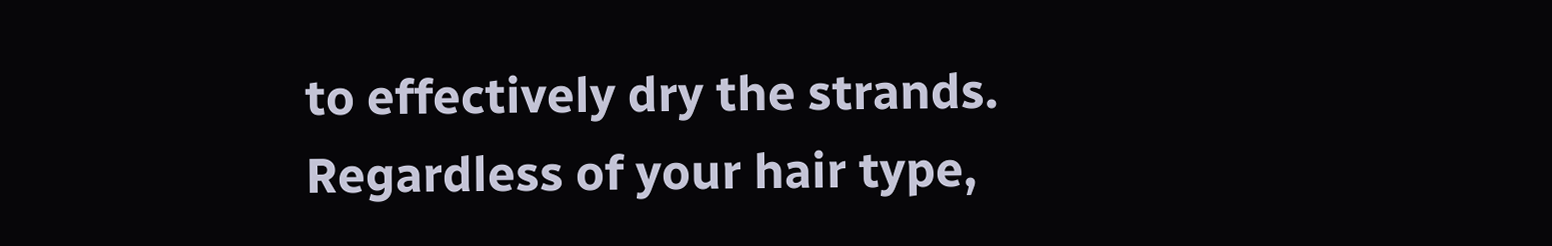to effectively dry the strands. Regardless of your hair type,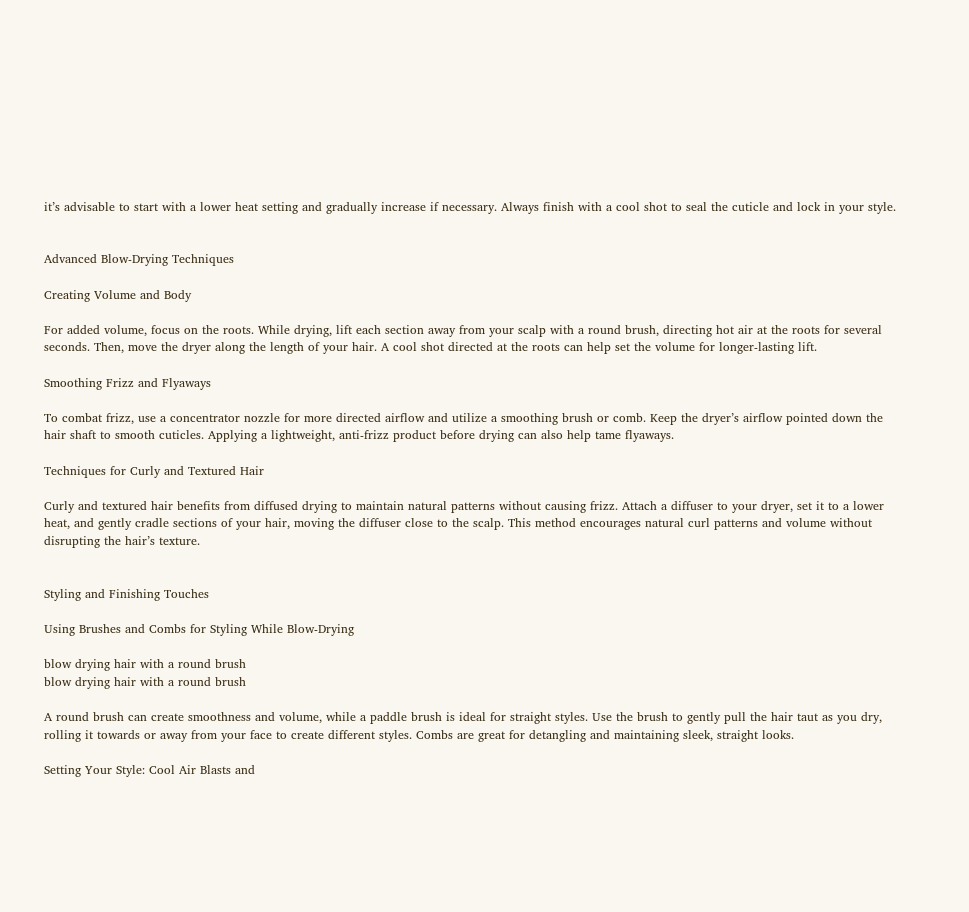it’s advisable to start with a lower heat setting and gradually increase if necessary. Always finish with a cool shot to seal the cuticle and lock in your style.


Advanced Blow-Drying Techniques

Creating Volume and Body

For added volume, focus on the roots. While drying, lift each section away from your scalp with a round brush, directing hot air at the roots for several seconds. Then, move the dryer along the length of your hair. A cool shot directed at the roots can help set the volume for longer-lasting lift.

Smoothing Frizz and Flyaways

To combat frizz, use a concentrator nozzle for more directed airflow and utilize a smoothing brush or comb. Keep the dryer’s airflow pointed down the hair shaft to smooth cuticles. Applying a lightweight, anti-frizz product before drying can also help tame flyaways.

Techniques for Curly and Textured Hair

Curly and textured hair benefits from diffused drying to maintain natural patterns without causing frizz. Attach a diffuser to your dryer, set it to a lower heat, and gently cradle sections of your hair, moving the diffuser close to the scalp. This method encourages natural curl patterns and volume without disrupting the hair’s texture.


Styling and Finishing Touches

Using Brushes and Combs for Styling While Blow-Drying

blow drying hair with a round brush
blow drying hair with a round brush

A round brush can create smoothness and volume, while a paddle brush is ideal for straight styles. Use the brush to gently pull the hair taut as you dry, rolling it towards or away from your face to create different styles. Combs are great for detangling and maintaining sleek, straight looks.

Setting Your Style: Cool Air Blasts and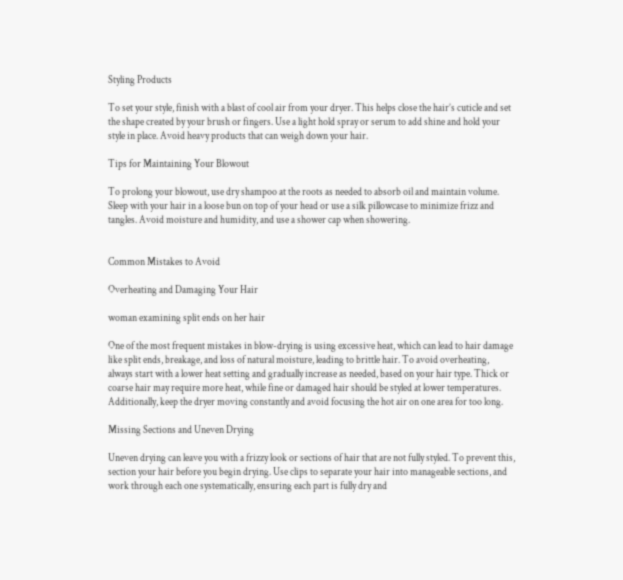Styling Products

To set your style, finish with a blast of cool air from your dryer. This helps close the hair’s cuticle and set the shape created by your brush or fingers. Use a light hold spray or serum to add shine and hold your style in place. Avoid heavy products that can weigh down your hair.

Tips for Maintaining Your Blowout

To prolong your blowout, use dry shampoo at the roots as needed to absorb oil and maintain volume. Sleep with your hair in a loose bun on top of your head or use a silk pillowcase to minimize frizz and tangles. Avoid moisture and humidity, and use a shower cap when showering.


Common Mistakes to Avoid

Overheating and Damaging Your Hair

woman examining split ends on her hair

One of the most frequent mistakes in blow-drying is using excessive heat, which can lead to hair damage like split ends, breakage, and loss of natural moisture, leading to brittle hair. To avoid overheating, always start with a lower heat setting and gradually increase as needed, based on your hair type. Thick or coarse hair may require more heat, while fine or damaged hair should be styled at lower temperatures. Additionally, keep the dryer moving constantly and avoid focusing the hot air on one area for too long.

Missing Sections and Uneven Drying

Uneven drying can leave you with a frizzy look or sections of hair that are not fully styled. To prevent this, section your hair before you begin drying. Use clips to separate your hair into manageable sections, and work through each one systematically, ensuring each part is fully dry and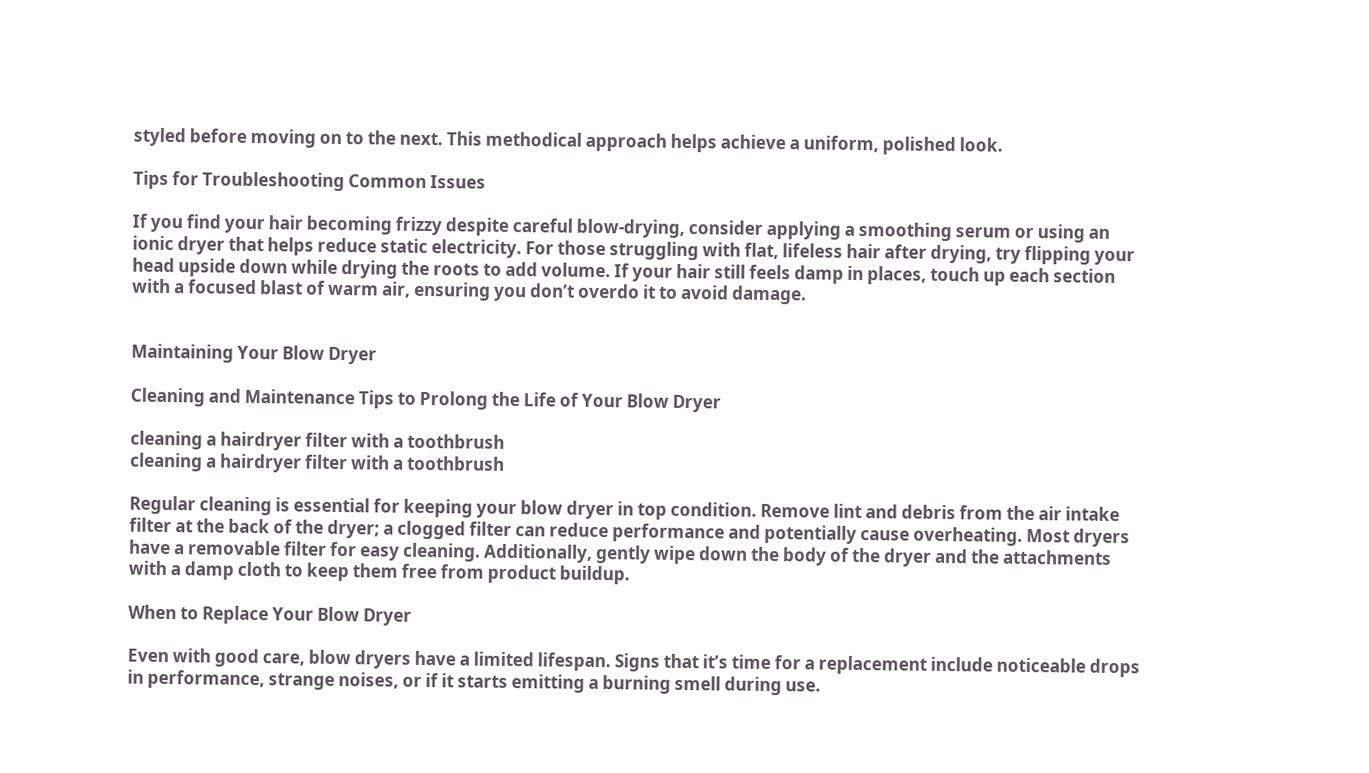styled before moving on to the next. This methodical approach helps achieve a uniform, polished look.

Tips for Troubleshooting Common Issues

If you find your hair becoming frizzy despite careful blow-drying, consider applying a smoothing serum or using an ionic dryer that helps reduce static electricity. For those struggling with flat, lifeless hair after drying, try flipping your head upside down while drying the roots to add volume. If your hair still feels damp in places, touch up each section with a focused blast of warm air, ensuring you don’t overdo it to avoid damage.


Maintaining Your Blow Dryer

Cleaning and Maintenance Tips to Prolong the Life of Your Blow Dryer

cleaning a hairdryer filter with a toothbrush
cleaning a hairdryer filter with a toothbrush

Regular cleaning is essential for keeping your blow dryer in top condition. Remove lint and debris from the air intake filter at the back of the dryer; a clogged filter can reduce performance and potentially cause overheating. Most dryers have a removable filter for easy cleaning. Additionally, gently wipe down the body of the dryer and the attachments with a damp cloth to keep them free from product buildup.

When to Replace Your Blow Dryer

Even with good care, blow dryers have a limited lifespan. Signs that it’s time for a replacement include noticeable drops in performance, strange noises, or if it starts emitting a burning smell during use.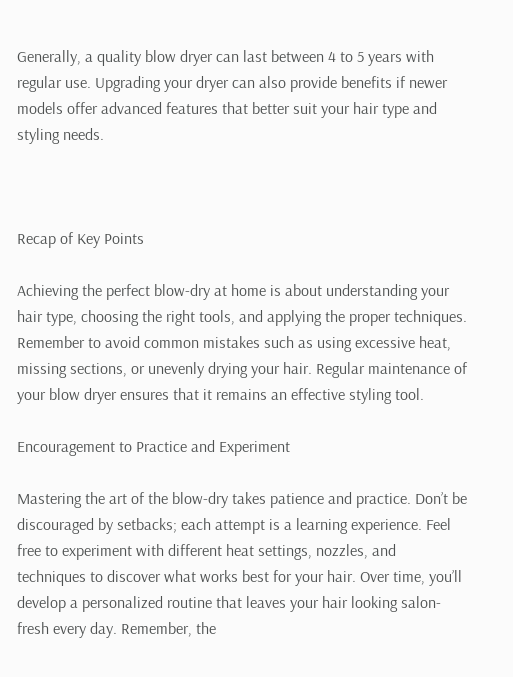Generally, a quality blow dryer can last between 4 to 5 years with regular use. Upgrading your dryer can also provide benefits if newer models offer advanced features that better suit your hair type and styling needs.



Recap of Key Points

Achieving the perfect blow-dry at home is about understanding your hair type, choosing the right tools, and applying the proper techniques. Remember to avoid common mistakes such as using excessive heat, missing sections, or unevenly drying your hair. Regular maintenance of your blow dryer ensures that it remains an effective styling tool.

Encouragement to Practice and Experiment

Mastering the art of the blow-dry takes patience and practice. Don’t be discouraged by setbacks; each attempt is a learning experience. Feel free to experiment with different heat settings, nozzles, and techniques to discover what works best for your hair. Over time, you’ll develop a personalized routine that leaves your hair looking salon-fresh every day. Remember, the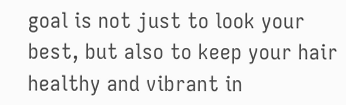goal is not just to look your best, but also to keep your hair healthy and vibrant in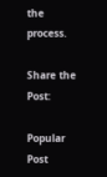the process.

Share the Post:

Popular Post